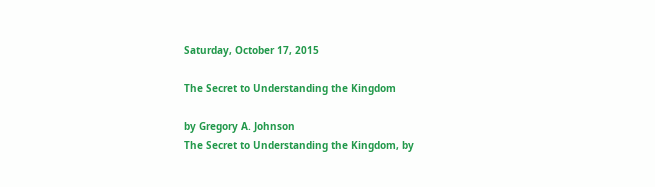Saturday, October 17, 2015

The Secret to Understanding the Kingdom

by Gregory A. Johnson
The Secret to Understanding the Kingdom, by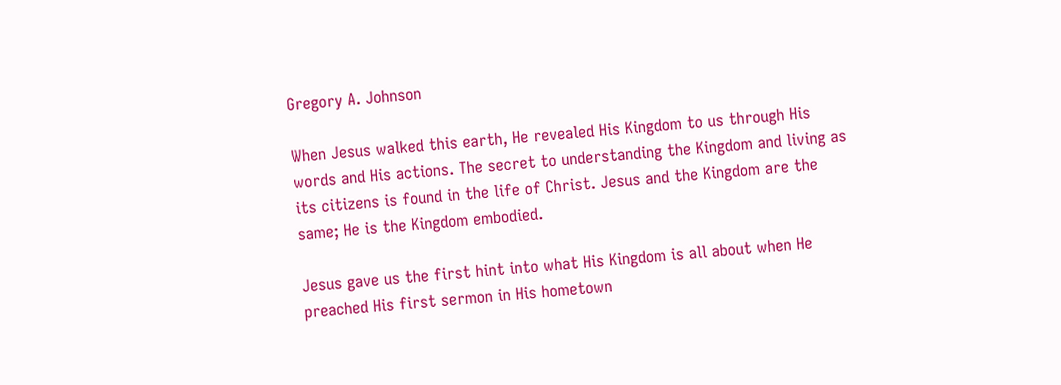Gregory A. Johnson

When Jesus walked this earth, He revealed His Kingdom to us through His words and His actions. The secret to understanding the Kingdom and living as its citizens is found in the life of Christ. Jesus and the Kingdom are the same; He is the Kingdom embodied.

Jesus gave us the first hint into what His Kingdom is all about when He preached His first sermon in His hometown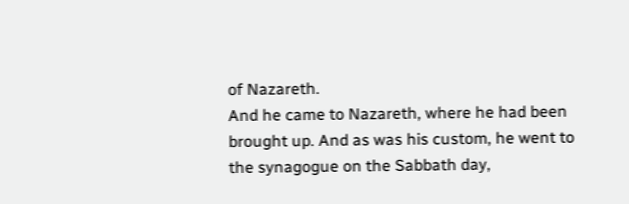of Nazareth.
And he came to Nazareth, where he had been brought up. And as was his custom, he went to the synagogue on the Sabbath day,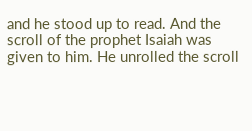and he stood up to read. And the scroll of the prophet Isaiah was given to him. He unrolled the scroll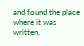and found the place where it was written,